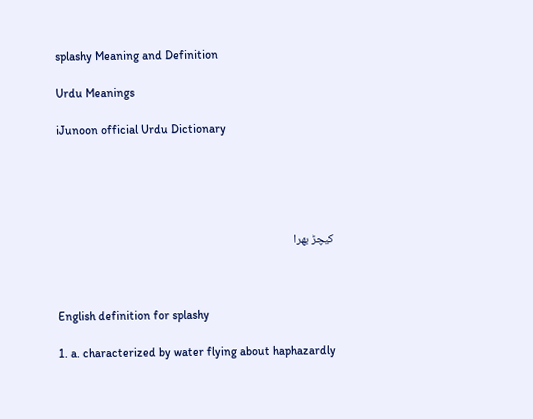splashy Meaning and Definition

Urdu Meanings

iJunoon official Urdu Dictionary





کیچڑ بھرا



English definition for splashy

1. a. characterized by water flying about haphazardly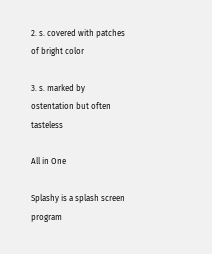2. s. covered with patches of bright color

3. s. marked by ostentation but often tasteless

All in One

Splashy is a splash screen program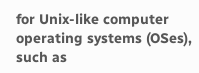for Unix-like computer operating systems (OSes), such as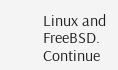Linux and FreeBSD.
Continue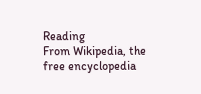Reading
From Wikipedia, the free encyclopedia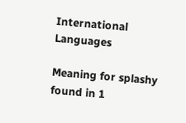International Languages

Meaning for splashy found in 1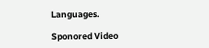Languages.

Sponored Video